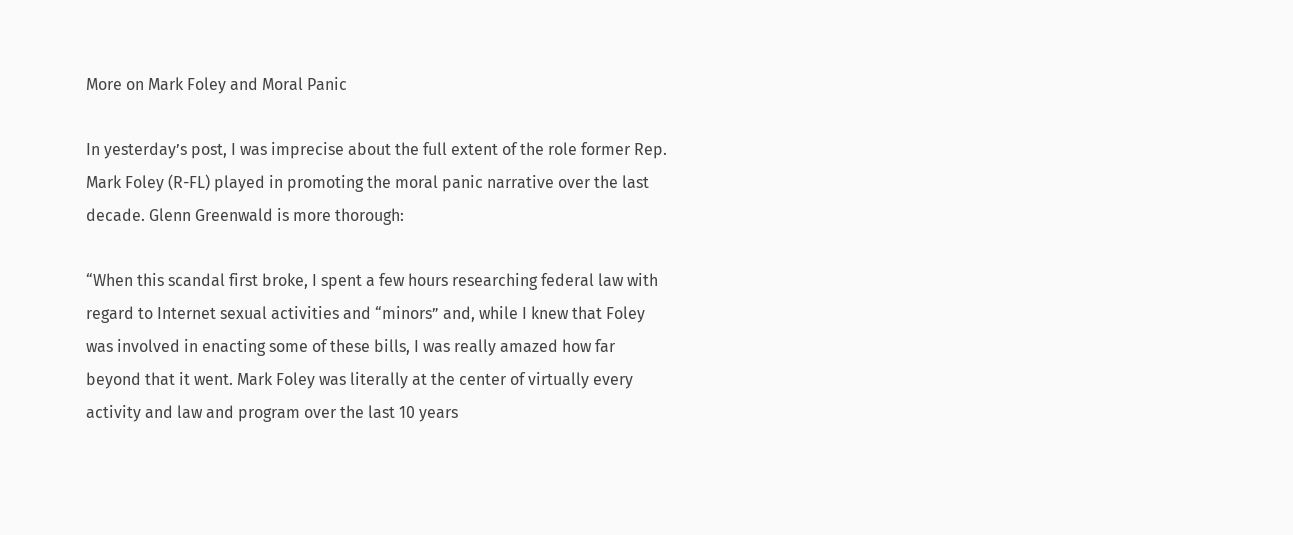More on Mark Foley and Moral Panic

In yesterday’s post, I was imprecise about the full extent of the role former Rep. Mark Foley (R-FL) played in promoting the moral panic narrative over the last decade. Glenn Greenwald is more thorough:

“When this scandal first broke, I spent a few hours researching federal law with regard to Internet sexual activities and “minors” and, while I knew that Foley was involved in enacting some of these bills, I was really amazed how far beyond that it went. Mark Foley was literally at the center of virtually every activity and law and program over the last 10 years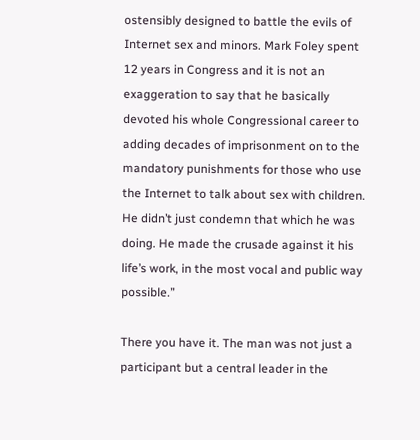ostensibly designed to battle the evils of Internet sex and minors. Mark Foley spent 12 years in Congress and it is not an exaggeration to say that he basically devoted his whole Congressional career to adding decades of imprisonment on to the mandatory punishments for those who use the Internet to talk about sex with children. He didn’t just condemn that which he was doing. He made the crusade against it his life’s work, in the most vocal and public way possible.”

There you have it. The man was not just a participant but a central leader in the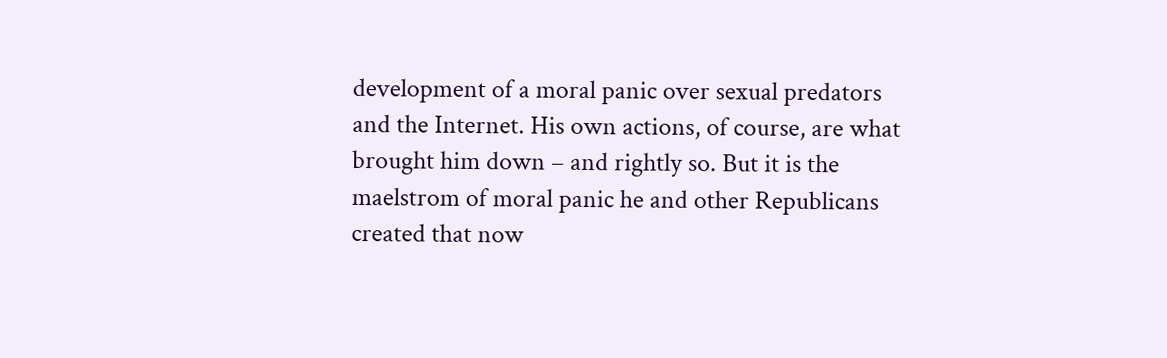development of a moral panic over sexual predators and the Internet. His own actions, of course, are what brought him down – and rightly so. But it is the maelstrom of moral panic he and other Republicans created that now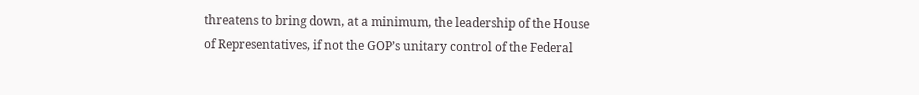threatens to bring down, at a minimum, the leadership of the House of Representatives, if not the GOP’s unitary control of the Federal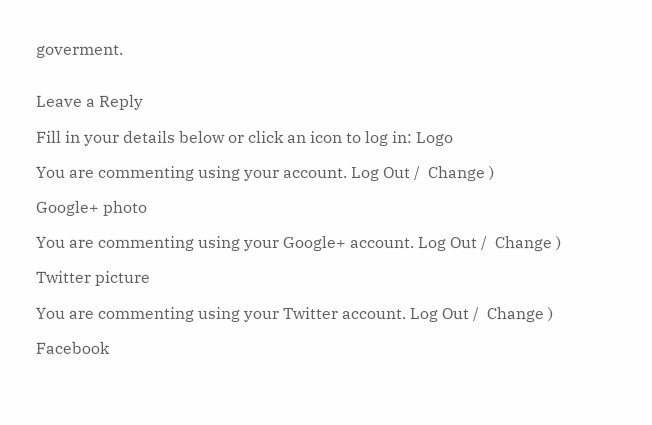goverment.


Leave a Reply

Fill in your details below or click an icon to log in: Logo

You are commenting using your account. Log Out /  Change )

Google+ photo

You are commenting using your Google+ account. Log Out /  Change )

Twitter picture

You are commenting using your Twitter account. Log Out /  Change )

Facebook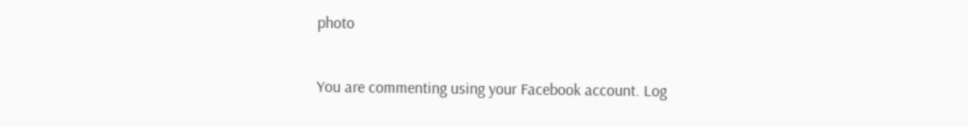photo

You are commenting using your Facebook account. Log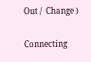Out /  Change )


Connecting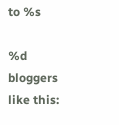to %s

%d bloggers like this: